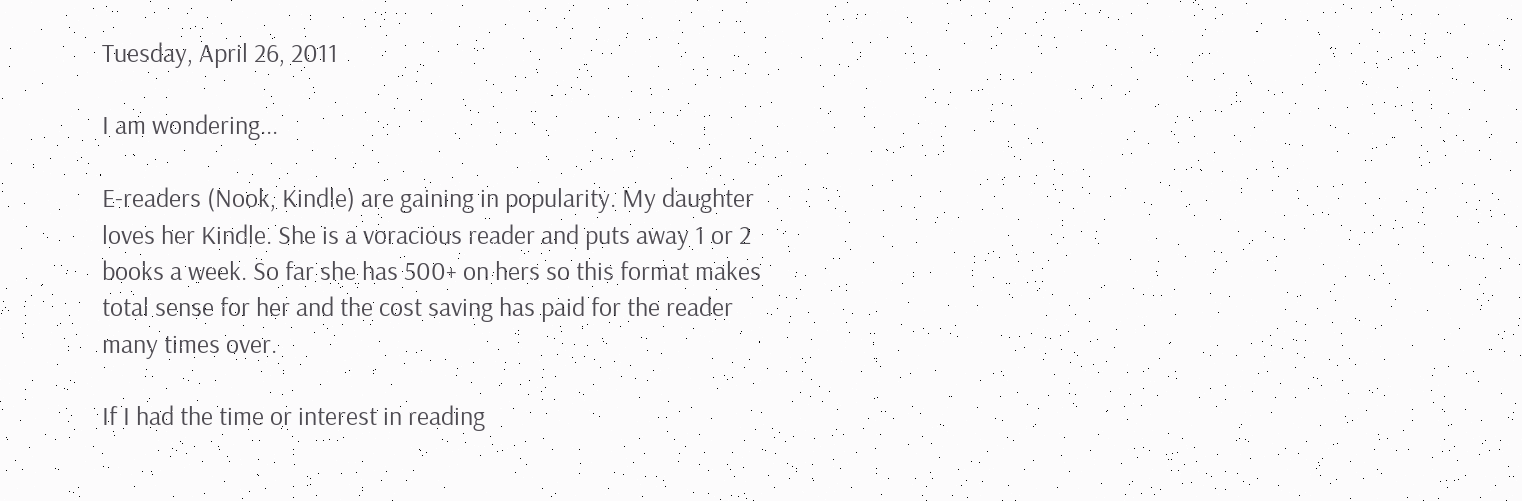Tuesday, April 26, 2011

I am wondering...

E-readers (Nook, Kindle) are gaining in popularity. My daughter loves her Kindle. She is a voracious reader and puts away 1 or 2 books a week. So far she has 500+ on hers so this format makes total sense for her and the cost saving has paid for the reader many times over.

If I had the time or interest in reading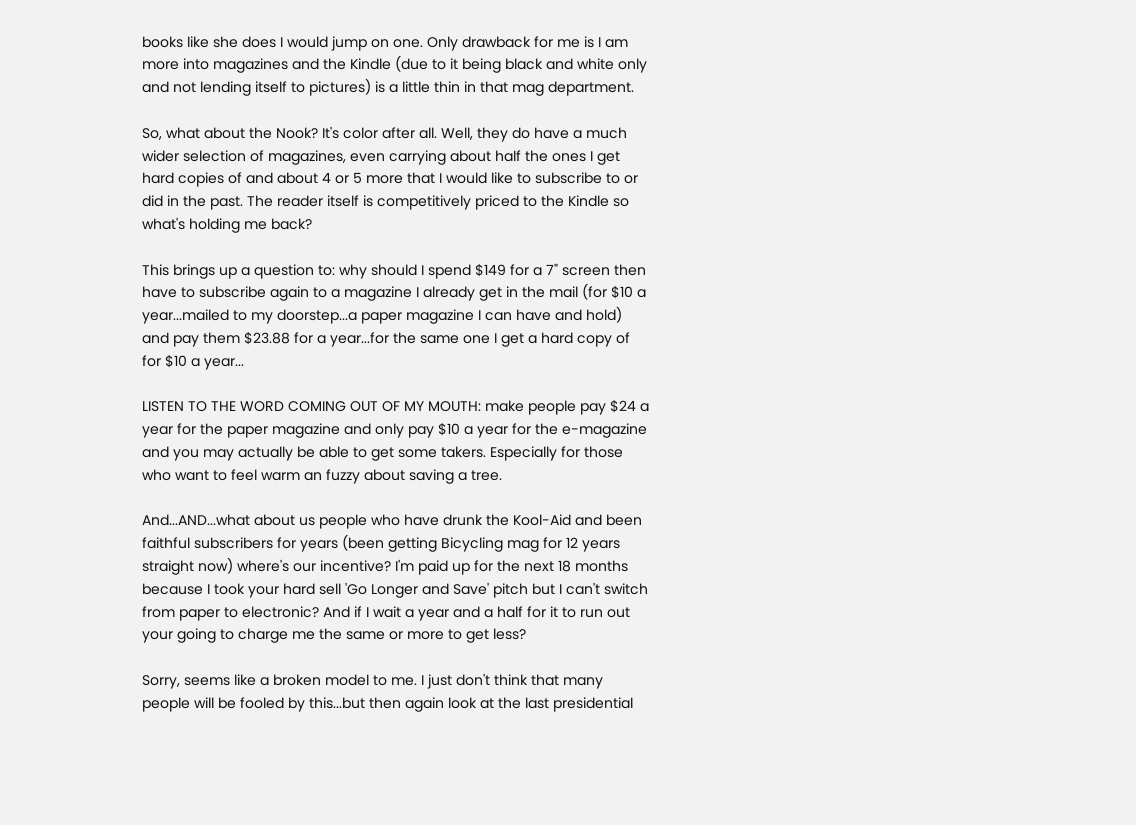books like she does I would jump on one. Only drawback for me is I am more into magazines and the Kindle (due to it being black and white only and not lending itself to pictures) is a little thin in that mag department.

So, what about the Nook? It's color after all. Well, they do have a much wider selection of magazines, even carrying about half the ones I get hard copies of and about 4 or 5 more that I would like to subscribe to or did in the past. The reader itself is competitively priced to the Kindle so what's holding me back?

This brings up a question to: why should I spend $149 for a 7" screen then have to subscribe again to a magazine I already get in the mail (for $10 a year...mailed to my doorstep...a paper magazine I can have and hold) and pay them $23.88 for a year...for the same one I get a hard copy of for $10 a year...

LISTEN TO THE WORD COMING OUT OF MY MOUTH: make people pay $24 a year for the paper magazine and only pay $10 a year for the e-magazine and you may actually be able to get some takers. Especially for those who want to feel warm an fuzzy about saving a tree.

And...AND...what about us people who have drunk the Kool-Aid and been faithful subscribers for years (been getting Bicycling mag for 12 years straight now) where's our incentive? I'm paid up for the next 18 months because I took your hard sell 'Go Longer and Save' pitch but I can't switch from paper to electronic? And if I wait a year and a half for it to run out your going to charge me the same or more to get less?

Sorry, seems like a broken model to me. I just don't think that many people will be fooled by this...but then again look at the last presidential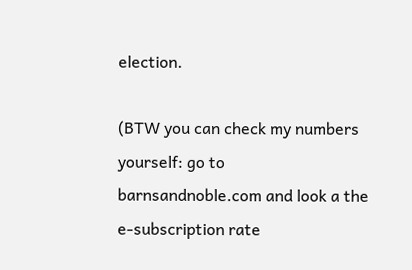election.

(BTW you can check my numbers yourself: go to barnsandnoble.com and look a the e-subscription rate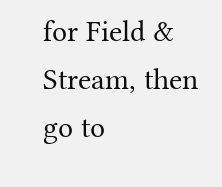for Field & Stream, then go to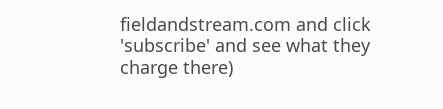fieldandstream.com and click 'subscribe' and see what they charge there)